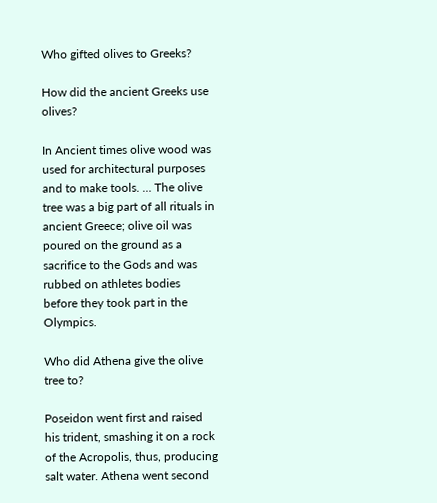Who gifted olives to Greeks?

How did the ancient Greeks use olives?

In Ancient times olive wood was used for architectural purposes and to make tools. … The olive tree was a big part of all rituals in ancient Greece; olive oil was poured on the ground as a sacrifice to the Gods and was rubbed on athletes bodies before they took part in the Olympics.

Who did Athena give the olive tree to?

Poseidon went first and raised his trident, smashing it on a rock of the Acropolis, thus, producing salt water. Athena went second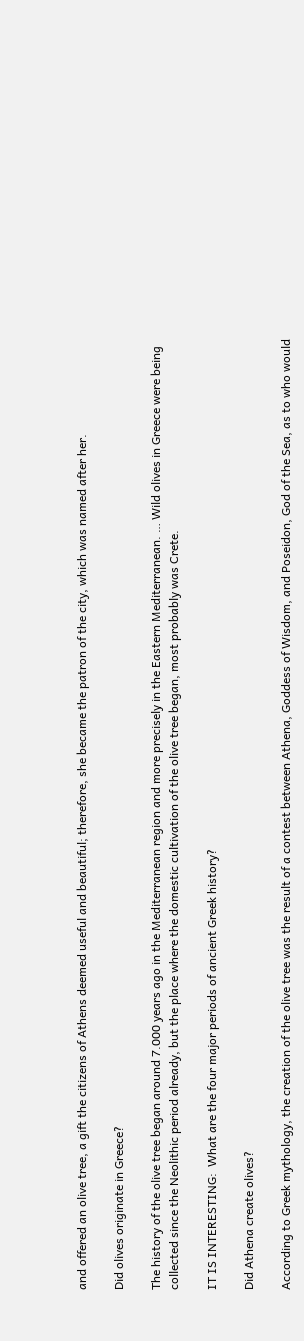and offered an olive tree, a gift the citizens of Athens deemed useful and beautiful; therefore, she became the patron of the city, which was named after her.

Did olives originate in Greece?

The history of the olive tree began around 7.000 years ago in the Mediterranean region and more precisely in the Eastern Mediterranean. … Wild olives in Greece were being collected since the Neolithic period already, but the place where the domestic cultivation of the olive tree began, most probably was Crete.

IT IS INTERESTING:  What are the four major periods of ancient Greek history?

Did Athena create olives?

According to Greek mythology, the creation of the olive tree was the result of a contest between Athena, Goddess of Wisdom, and Poseidon, God of the Sea, as to who would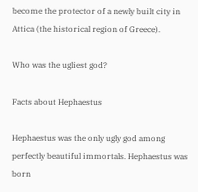become the protector of a newly built city in Attica (the historical region of Greece).

Who was the ugliest god?

Facts about Hephaestus

Hephaestus was the only ugly god among perfectly beautiful immortals. Hephaestus was born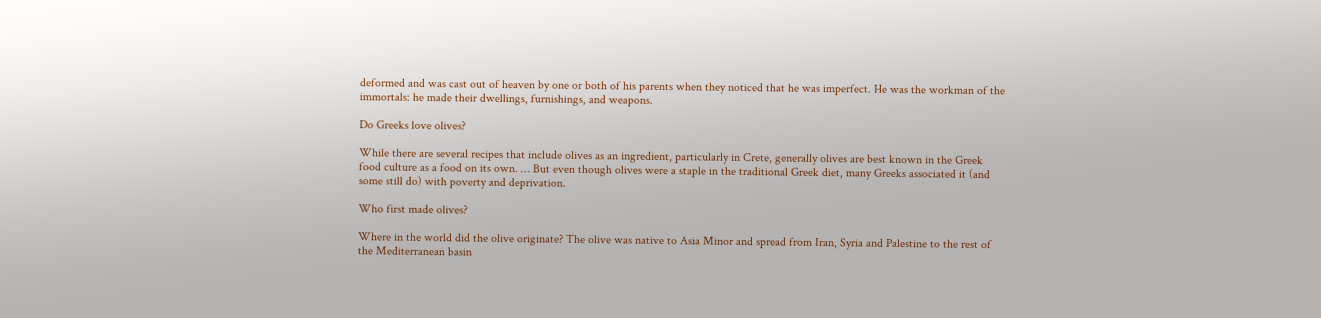deformed and was cast out of heaven by one or both of his parents when they noticed that he was imperfect. He was the workman of the immortals: he made their dwellings, furnishings, and weapons.

Do Greeks love olives?

While there are several recipes that include olives as an ingredient, particularly in Crete, generally olives are best known in the Greek food culture as a food on its own. … But even though olives were a staple in the traditional Greek diet, many Greeks associated it (and some still do) with poverty and deprivation.

Who first made olives?

Where in the world did the olive originate? The olive was native to Asia Minor and spread from Iran, Syria and Palestine to the rest of the Mediterranean basin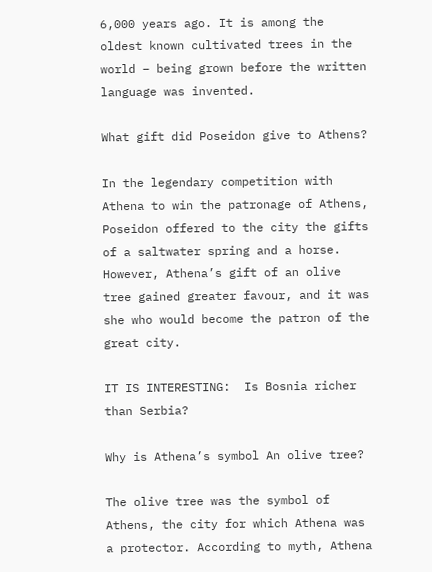6,000 years ago. It is among the oldest known cultivated trees in the world – being grown before the written language was invented.

What gift did Poseidon give to Athens?

In the legendary competition with Athena to win the patronage of Athens, Poseidon offered to the city the gifts of a saltwater spring and a horse. However, Athena’s gift of an olive tree gained greater favour, and it was she who would become the patron of the great city.

IT IS INTERESTING:  Is Bosnia richer than Serbia?

Why is Athena’s symbol An olive tree?

The olive tree was the symbol of Athens, the city for which Athena was a protector. According to myth, Athena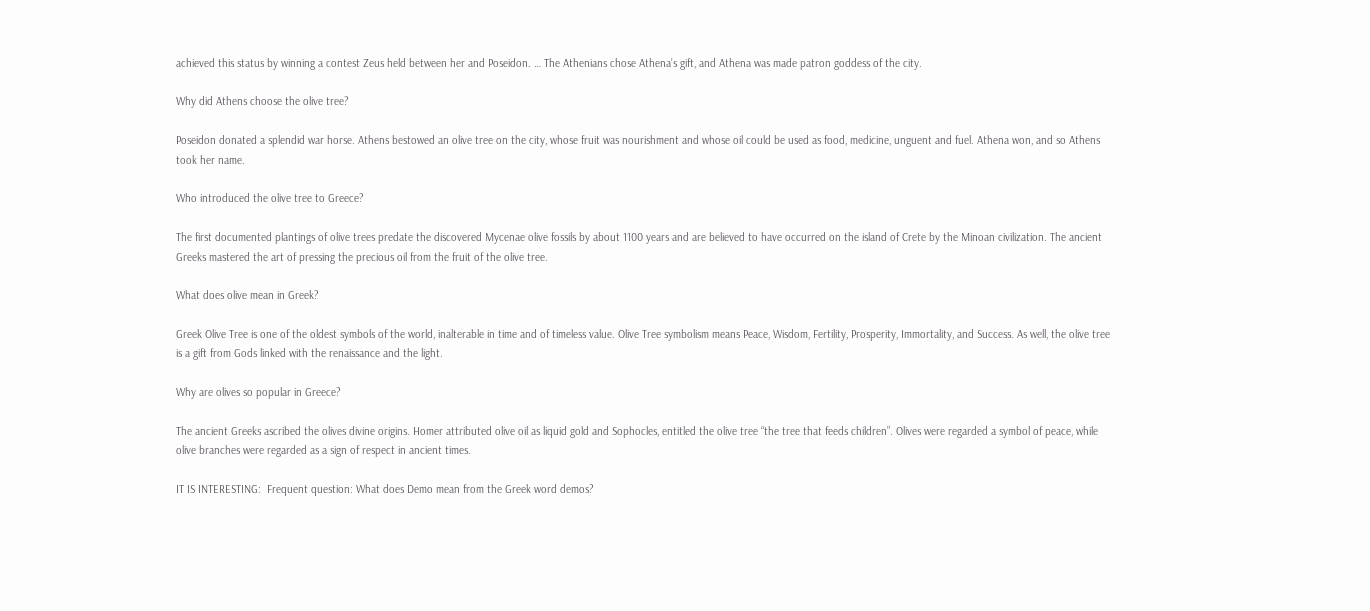achieved this status by winning a contest Zeus held between her and Poseidon. … The Athenians chose Athena’s gift, and Athena was made patron goddess of the city.

Why did Athens choose the olive tree?

Poseidon donated a splendid war horse. Athens bestowed an olive tree on the city, whose fruit was nourishment and whose oil could be used as food, medicine, unguent and fuel. Athena won, and so Athens took her name.

Who introduced the olive tree to Greece?

The first documented plantings of olive trees predate the discovered Mycenae olive fossils by about 1100 years and are believed to have occurred on the island of Crete by the Minoan civilization. The ancient Greeks mastered the art of pressing the precious oil from the fruit of the olive tree.

What does olive mean in Greek?

Greek Olive Tree is one of the oldest symbols of the world, inalterable in time and of timeless value. Olive Tree symbolism means Peace, Wisdom, Fertility, Prosperity, Immortality, and Success. As well, the olive tree is a gift from Gods linked with the renaissance and the light.

Why are olives so popular in Greece?

The ancient Greeks ascribed the olives divine origins. Homer attributed olive oil as liquid gold and Sophocles, entitled the olive tree “the tree that feeds children”. Olives were regarded a symbol of peace, while olive branches were regarded as a sign of respect in ancient times.

IT IS INTERESTING:  Frequent question: What does Demo mean from the Greek word demos?